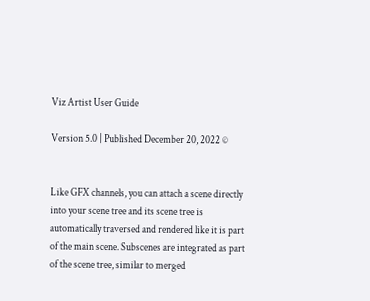Viz Artist User Guide

Version 5.0 | Published December 20, 2022 ©


Like GFX channels, you can attach a scene directly into your scene tree and its scene tree is automatically traversed and rendered like it is part of the main scene. Subscenes are integrated as part of the scene tree, similar to merged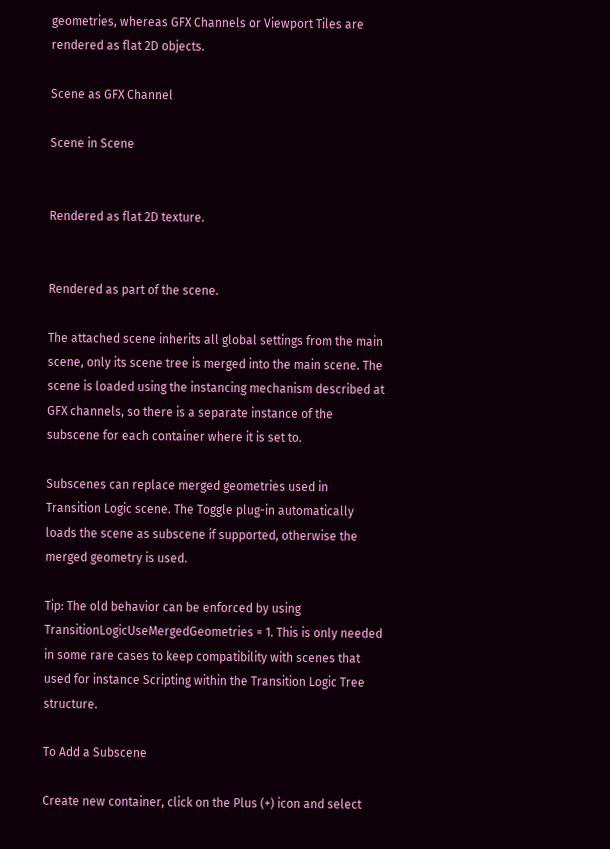geometries, whereas GFX Channels or Viewport Tiles are rendered as flat 2D objects.

Scene as GFX Channel

Scene in Scene


Rendered as flat 2D texture.


Rendered as part of the scene.

The attached scene inherits all global settings from the main scene, only its scene tree is merged into the main scene. The scene is loaded using the instancing mechanism described at GFX channels, so there is a separate instance of the subscene for each container where it is set to.

Subscenes can replace merged geometries used in Transition Logic scene. The Toggle plug-in automatically loads the scene as subscene if supported, otherwise the merged geometry is used.

Tip: The old behavior can be enforced by using TransitionLogicUseMergedGeometries = 1. This is only needed in some rare cases to keep compatibility with scenes that used for instance Scripting within the Transition Logic Tree structure.

To Add a Subscene

Create new container, click on the Plus (+) icon and select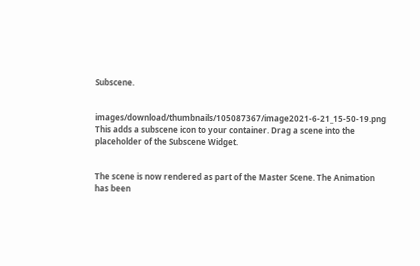Subscene.


images/download/thumbnails/105087367/image2021-6-21_15-50-19.png This adds a subscene icon to your container. Drag a scene into the placeholder of the Subscene Widget.


The scene is now rendered as part of the Master Scene. The Animation has been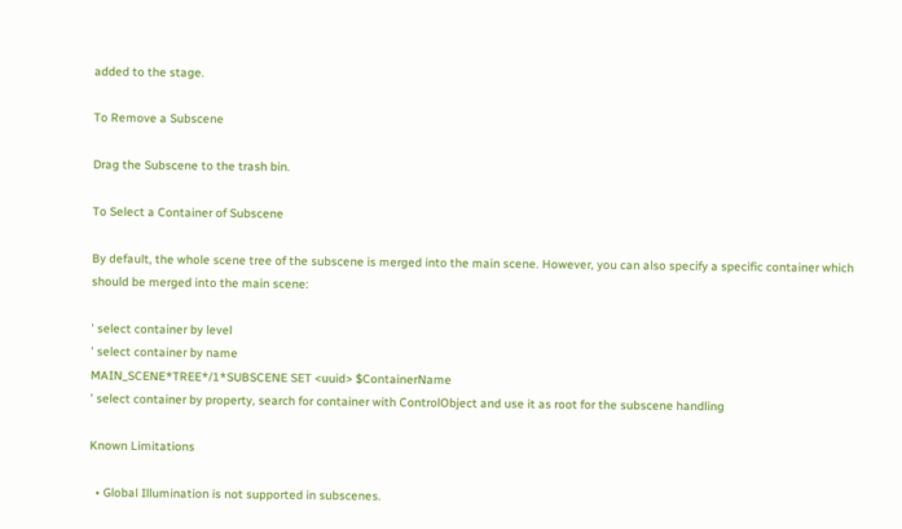added to the stage.

To Remove a Subscene

Drag the Subscene to the trash bin.

To Select a Container of Subscene

By default, the whole scene tree of the subscene is merged into the main scene. However, you can also specify a specific container which should be merged into the main scene:

' select container by level
' select container by name
MAIN_SCENE*TREE*/1*SUBSCENE SET <uuid> $ContainerName
' select container by property, search for container with ControlObject and use it as root for the subscene handling

Known Limitations

  • Global Illumination is not supported in subscenes.